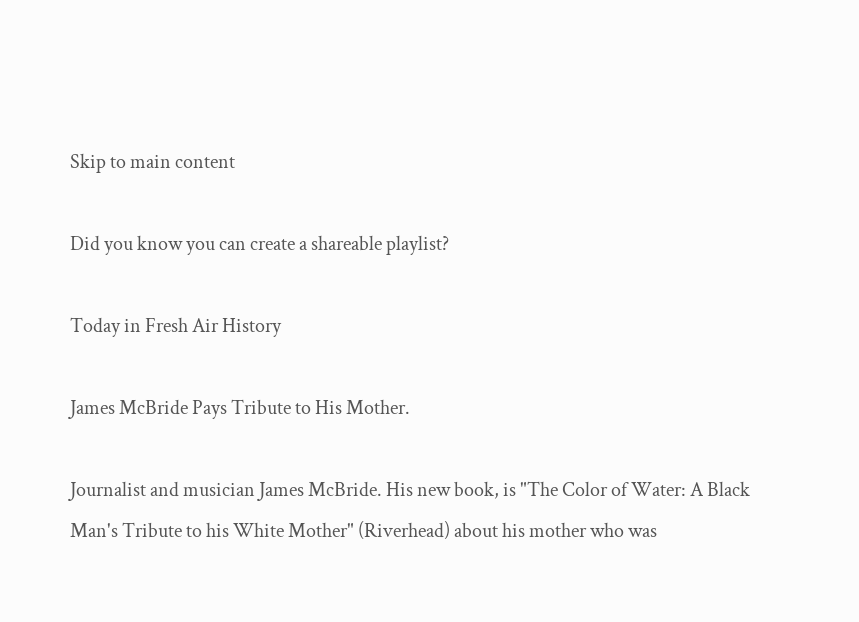Skip to main content

Did you know you can create a shareable playlist?

Today in Fresh Air History

James McBride Pays Tribute to His Mother.

Journalist and musician James McBride. His new book, is "The Color of Water: A Black Man's Tribute to his White Mother" (Riverhead) about his mother who was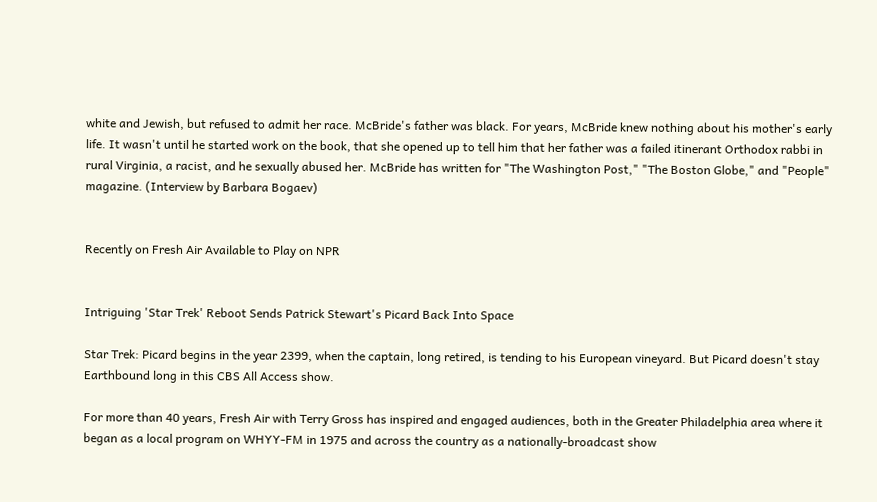white and Jewish, but refused to admit her race. McBride's father was black. For years, McBride knew nothing about his mother's early life. It wasn't until he started work on the book, that she opened up to tell him that her father was a failed itinerant Orthodox rabbi in rural Virginia, a racist, and he sexually abused her. McBride has written for "The Washington Post," "The Boston Globe," and "People" magazine. (Interview by Barbara Bogaev)


Recently on Fresh Air Available to Play on NPR


Intriguing 'Star Trek' Reboot Sends Patrick Stewart's Picard Back Into Space

Star Trek: Picard begins in the year 2399, when the captain, long retired, is tending to his European vineyard. But Picard doesn't stay Earthbound long in this CBS All Access show.

For more than 40 years, Fresh Air with Terry Gross has inspired and engaged audiences, both in the Greater Philadelphia area where it began as a local program on WHYY-FM in 1975 and across the country as a nationally-broadcast show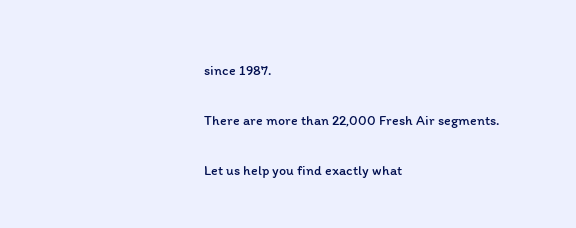since 1987.

There are more than 22,000 Fresh Air segments.

Let us help you find exactly what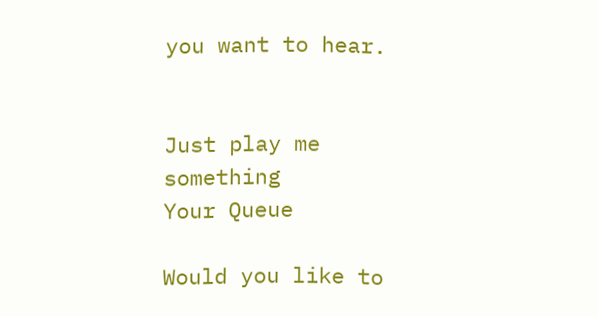you want to hear.


Just play me something
Your Queue

Would you like to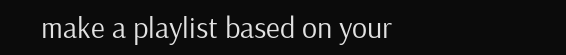make a playlist based on your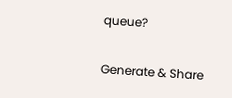queue?

Generate & Share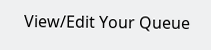View/Edit Your Queue